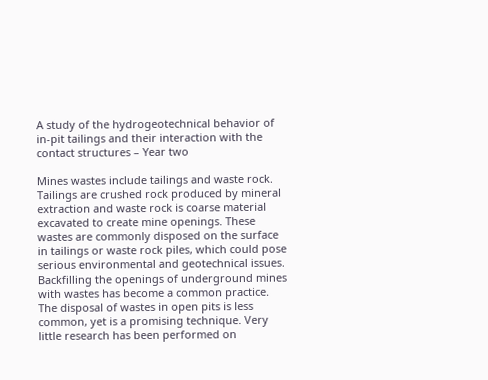A study of the hydrogeotechnical behavior of in-pit tailings and their interaction with the contact structures – Year two

Mines wastes include tailings and waste rock. Tailings are crushed rock produced by mineral extraction and waste rock is coarse material excavated to create mine openings. These wastes are commonly disposed on the surface in tailings or waste rock piles, which could pose serious environmental and geotechnical issues. Backfilling the openings of underground mines with wastes has become a common practice. The disposal of wastes in open pits is less common, yet is a promising technique. Very little research has been performed on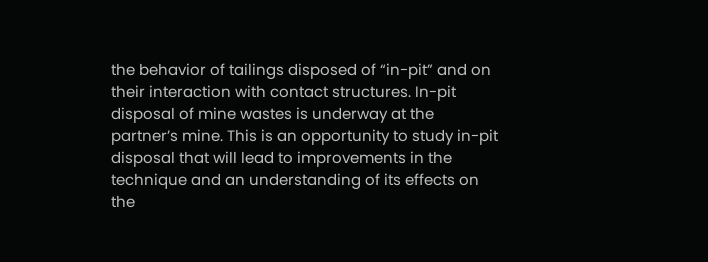the behavior of tailings disposed of “in-pit” and on their interaction with contact structures. In-pit disposal of mine wastes is underway at the partner’s mine. This is an opportunity to study in-pit disposal that will lead to improvements in the technique and an understanding of its effects on the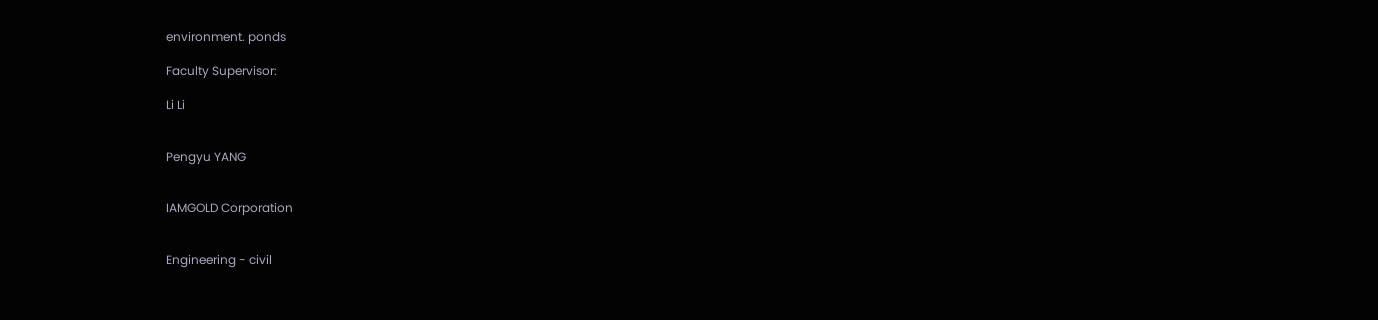environment. ponds

Faculty Supervisor:

Li Li


Pengyu YANG


IAMGOLD Corporation


Engineering - civil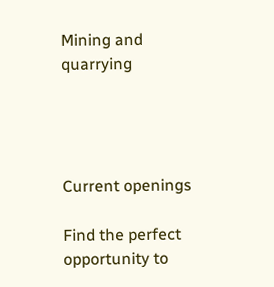Mining and quarrying




Current openings

Find the perfect opportunity to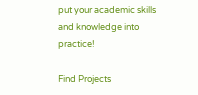put your academic skills and knowledge into practice!

Find Projects